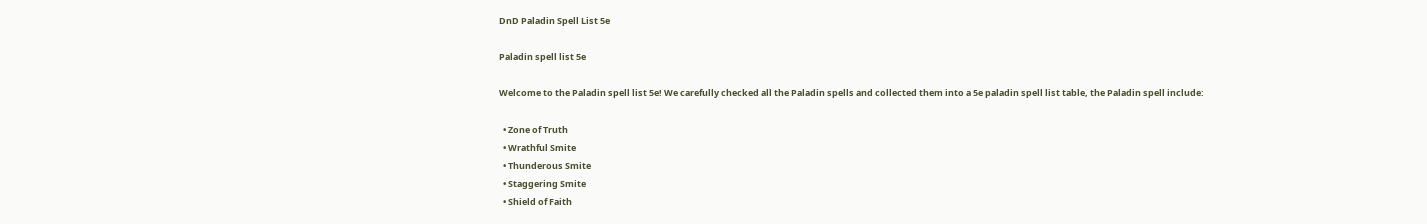DnD Paladin Spell List 5e

Paladin spell list 5e

Welcome to the Paladin spell list 5e! We carefully checked all the Paladin spells and collected them into a 5e paladin spell list table, the Paladin spell include:

  • Zone of Truth
  • Wrathful Smite
  • Thunderous Smite
  • Staggering Smite
  • Shield of Faith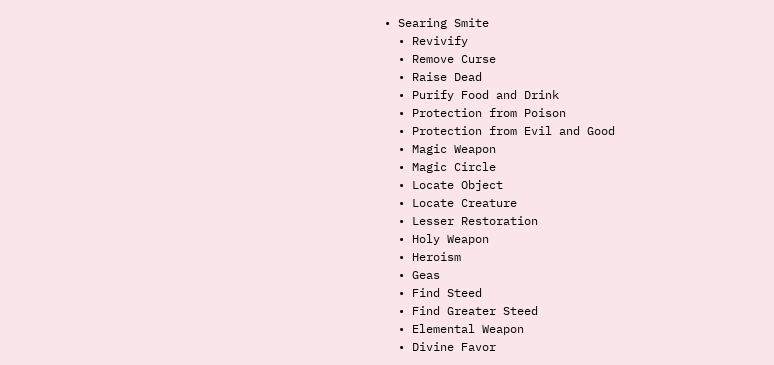• Searing Smite
  • Revivify
  • Remove Curse
  • Raise Dead
  • Purify Food and Drink
  • Protection from Poison
  • Protection from Evil and Good
  • Magic Weapon
  • Magic Circle
  • Locate Object
  • Locate Creature
  • Lesser Restoration
  • Holy Weapon
  • Heroism
  • Geas
  • Find Steed
  • Find Greater Steed
  • Elemental Weapon
  • Divine Favor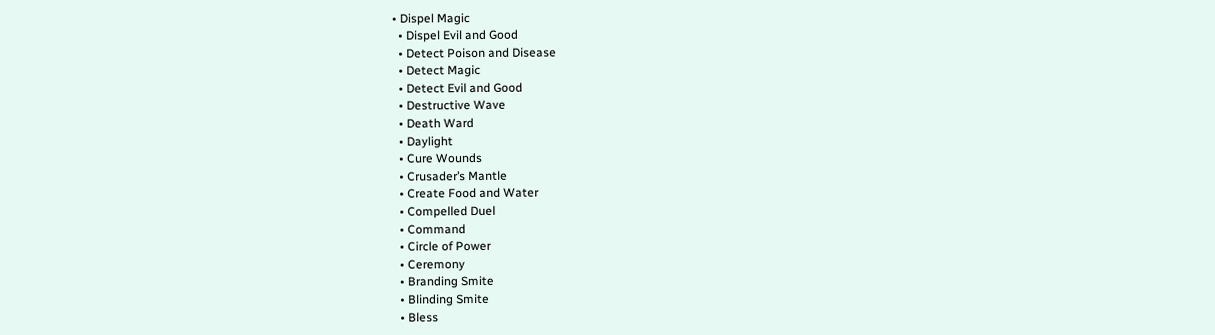• Dispel Magic
  • Dispel Evil and Good
  • Detect Poison and Disease
  • Detect Magic
  • Detect Evil and Good
  • Destructive Wave
  • Death Ward
  • Daylight
  • Cure Wounds
  • Crusader’s Mantle
  • Create Food and Water
  • Compelled Duel
  • Command
  • Circle of Power
  • Ceremony
  • Branding Smite
  • Blinding Smite
  • Bless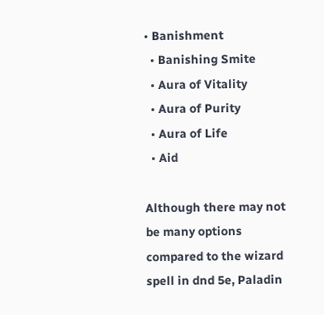• Banishment
  • Banishing Smite
  • Aura of Vitality
  • Aura of Purity
  • Aura of Life
  • Aid

Although there may not be many options compared to the wizard spell in dnd 5e, Paladin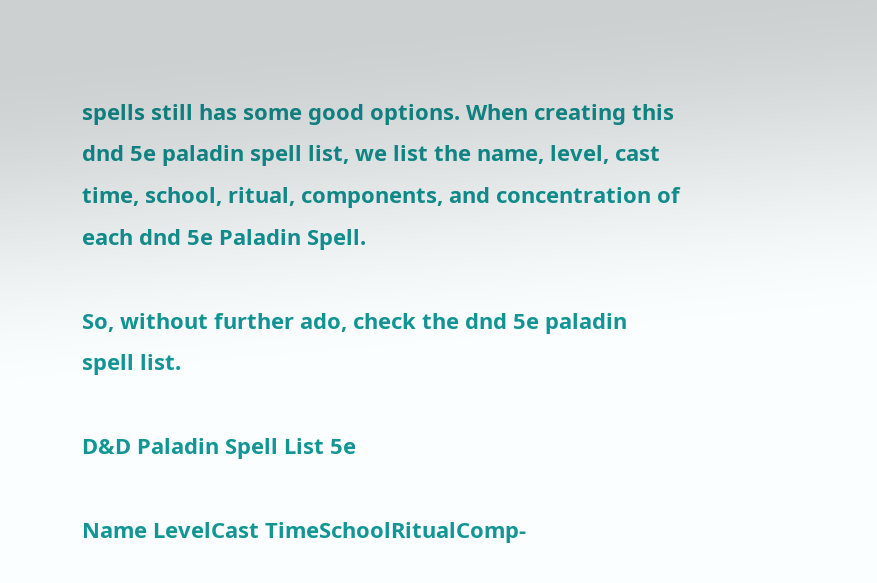spells still has some good options. When creating this dnd 5e paladin spell list, we list the name, level, cast time, school, ritual, components, and concentration of each dnd 5e Paladin Spell.

So, without further ado, check the dnd 5e paladin spell list.

D&D Paladin Spell List 5e

Name LevelCast TimeSchoolRitualComp-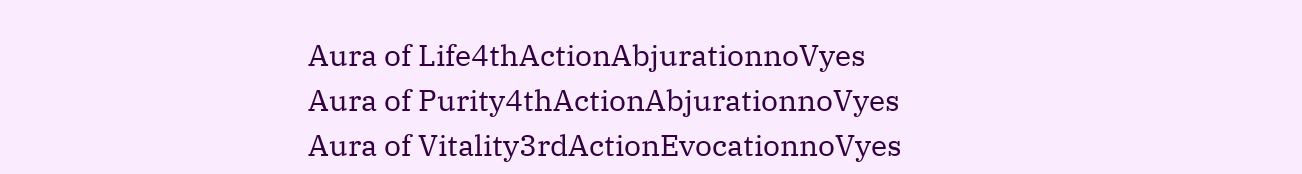Aura of Life4thActionAbjurationnoVyes
Aura of Purity4thActionAbjurationnoVyes
Aura of Vitality3rdActionEvocationnoVyes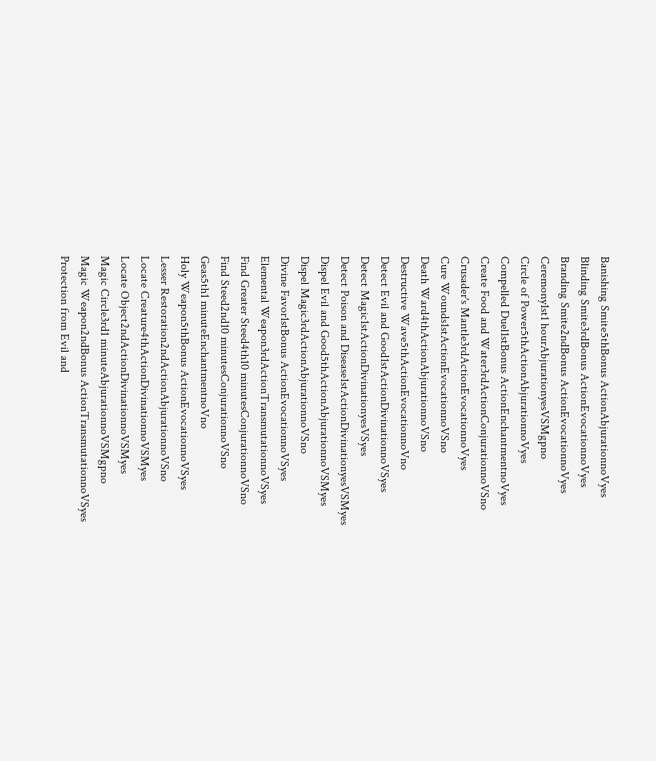Banishing Smite5thBonus ActionAbjurationnoVyes
Blinding Smite3rdBonus ActionEvocationnoVyes
Branding Smite2ndBonus ActionEvocationnoVyes
Ceremony1st1 hourAbjurationyesVSMgpno
Circle of Power5thActionAbjurationnoVyes
Compelled Duel1stBonus ActionEnchantmentnoVyes
Create Food and Water3rdActionConjurationnoVSno
Crusader's Mantle3rdActionEvocationnoVyes
Cure Wounds1stActionEvocationnoVSno
Death Ward4thActionAbjurationnoVSno
Destructive Wave5thActionEvocationnoVno
Detect Evil and Good1stActionDivinationnoVSyes
Detect Magic1stActionDivinationyesVSyes
Detect Poison and Disease1stActionDivinationyesVSMyes
Dispel Evil and Good5thActionAbjurationnoVSMyes
Dispel Magic3rdActionAbjurationnoVSno
Divine Favor1stBonus ActionEvocationnoVSyes
Elemental Weapon3rdActionTransmutationnoVSyes
Find Greater Steed4th10 minutesConjurationnoVSno
Find Steed2nd10 minutesConjurationnoVSno
Geas5th1 minuteEnchantmentnoVno
Holy Weapon5thBonus ActionEvocationnoVSyes
Lesser Restoration2ndActionAbjurationnoVSno
Locate Creature4thActionDivinationnoVSMyes
Locate Object2ndActionDivinationnoVSMyes
Magic Circle3rd1 minuteAbjurationnoVSMgpno
Magic Weapon2ndBonus ActionTransmutationnoVSyes
Protection from Evil and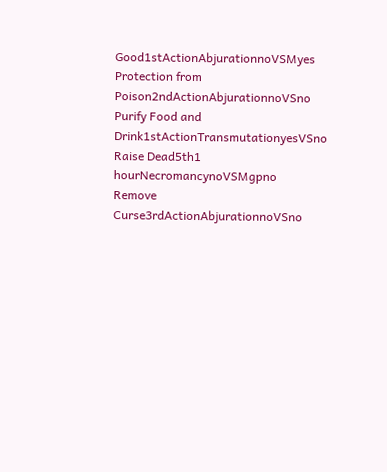Good1stActionAbjurationnoVSMyes
Protection from Poison2ndActionAbjurationnoVSno
Purify Food and Drink1stActionTransmutationyesVSno
Raise Dead5th1 hourNecromancynoVSMgpno
Remove Curse3rdActionAbjurationnoVSno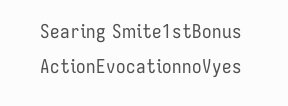Searing Smite1stBonus ActionEvocationnoVyes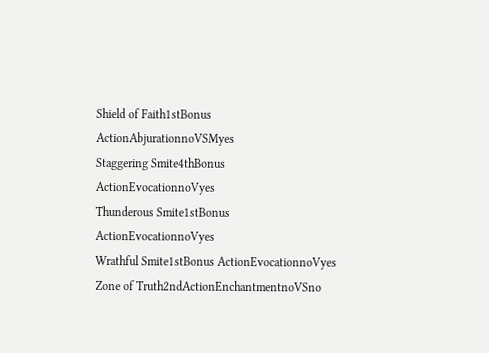Shield of Faith1stBonus ActionAbjurationnoVSMyes
Staggering Smite4thBonus ActionEvocationnoVyes
Thunderous Smite1stBonus ActionEvocationnoVyes
Wrathful Smite1stBonus ActionEvocationnoVyes
Zone of Truth2ndActionEnchantmentnoVSno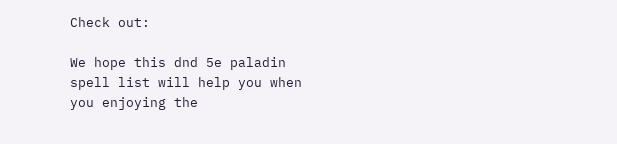Check out:

We hope this dnd 5e paladin spell list will help you when you enjoying the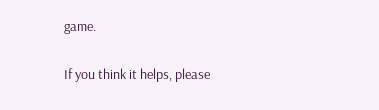game.

If you think it helps, please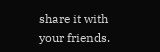share it with your friends.